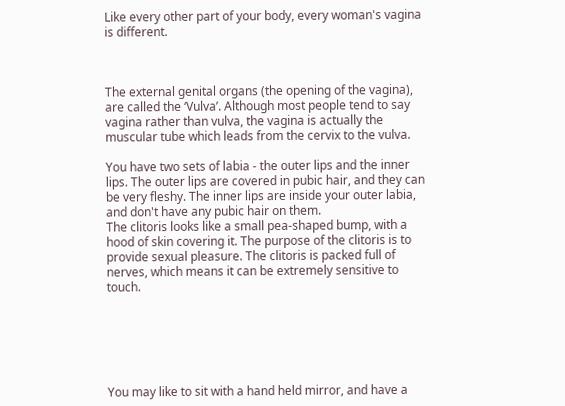Like every other part of your body, every woman's vagina is different.



The external genital organs (the opening of the vagina), are called the ‘Vulva’. Although most people tend to say vagina rather than vulva, the vagina is actually the muscular tube which leads from the cervix to the vulva.

You have two sets of labia - the outer lips and the inner lips. The outer lips are covered in pubic hair, and they can be very fleshy. The inner lips are inside your outer labia, and don't have any pubic hair on them.
The clitoris looks like a small pea-shaped bump, with a hood of skin covering it. The purpose of the clitoris is to provide sexual pleasure. The clitoris is packed full of nerves, which means it can be extremely sensitive to touch.






You may like to sit with a hand held mirror, and have a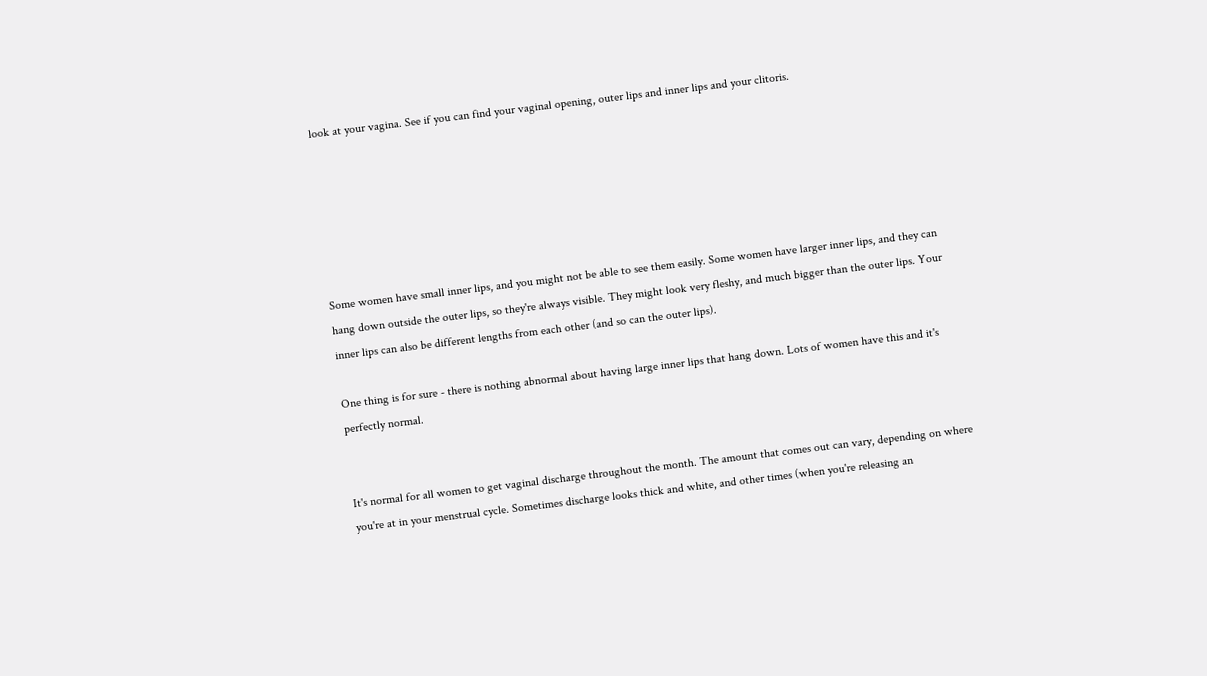look at your vagina. See if you can find your vaginal opening, outer lips and inner lips and your clitoris.






Some women have small inner lips, and you might not be able to see them easily. Some women have larger inner lips, and they can hang down outside the outer lips, so they're always visible. They might look very fleshy, and much bigger than the outer lips. Your inner lips can also be different lengths from each other (and so can the outer lips).

One thing is for sure - there is nothing abnormal about having large inner lips that hang down. Lots of women have this and it's perfectly normal.


It's normal for all women to get vaginal discharge throughout the month. The amount that comes out can vary, depending on where you're at in your menstrual cycle. Sometimes discharge looks thick and white, and other times (when you're releasing an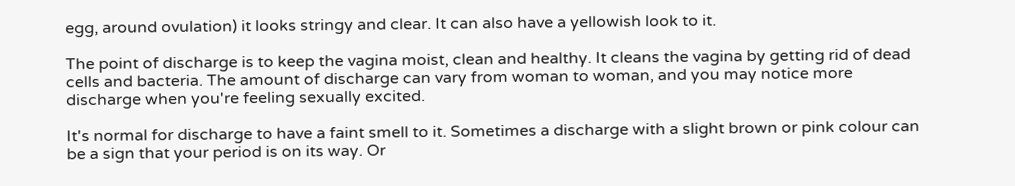egg, around ovulation) it looks stringy and clear. It can also have a yellowish look to it.

The point of discharge is to keep the vagina moist, clean and healthy. It cleans the vagina by getting rid of dead cells and bacteria. The amount of discharge can vary from woman to woman, and you may notice more discharge when you're feeling sexually excited.

It's normal for discharge to have a faint smell to it. Sometimes a discharge with a slight brown or pink colour can be a sign that your period is on its way. Or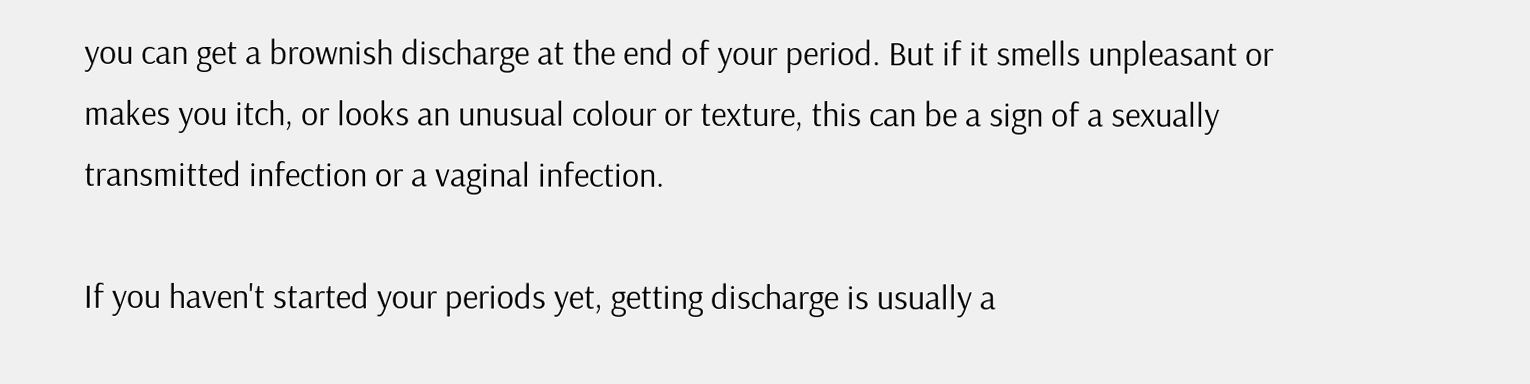you can get a brownish discharge at the end of your period. But if it smells unpleasant or makes you itch, or looks an unusual colour or texture, this can be a sign of a sexually transmitted infection or a vaginal infection.

If you haven't started your periods yet, getting discharge is usually a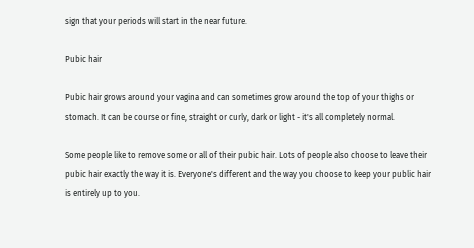sign that your periods will start in the near future.

Pubic hair

Pubic hair grows around your vagina and can sometimes grow around the top of your thighs or stomach. It can be course or fine, straight or curly, dark or light - it's all completely normal.

Some people like to remove some or all of their pubic hair. Lots of people also choose to leave their pubic hair exactly the way it is. Everyone's different and the way you choose to keep your public hair is entirely up to you.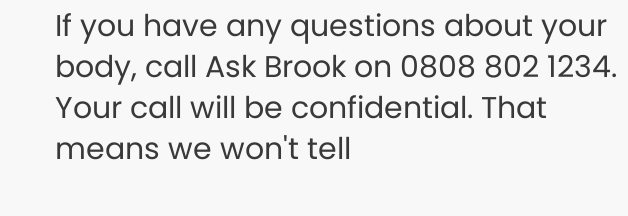If you have any questions about your body, call Ask Brook on 0808 802 1234. Your call will be confidential. That means we won't tell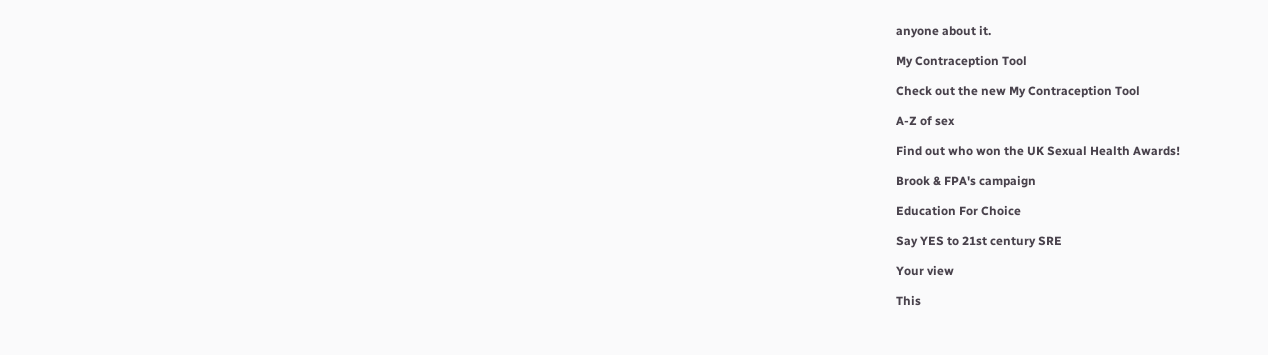anyone about it.

My Contraception Tool

Check out the new My Contraception Tool

A-Z of sex

Find out who won the UK Sexual Health Awards!

Brook & FPA's campaign

Education For Choice

Say YES to 21st century SRE

Your view

This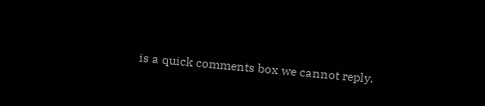is a quick comments box we cannot reply.